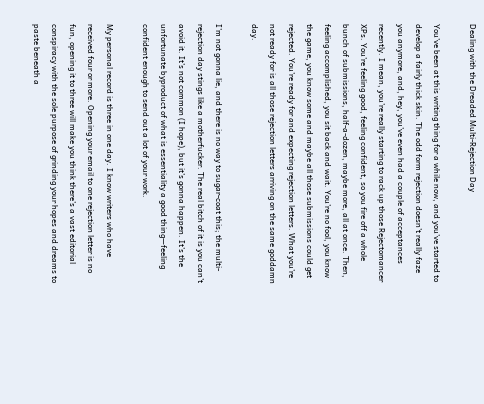Dealing with the Dreaded Multi-Rejection Day

You’ve been at this writing thing for a while now, and you’ve started to develop a fairly thick skin. The odd form rejection doesn’t really faze you anymore, and, hey, you’ve even had a couple of acceptances recently. I mean, you’re really starting to rack up those Rejectomancer XPs. You’re feeling good, feeling confident, so you fire off a whole bunch of submissions, half-a-dozen, maybe more, all at once. Then, feeling accomplished, you sit back and wait. You’re no fool, you know the game, you know some and maybe all those submissions could get rejected. You’re ready for and expecting rejection letters. What you’re not ready for is all those rejection letters arriving on the same goddamn day.

I’m not gonna lie, and there is no way to sugar-coat this; the multi-rejection day stings like a motherfucker. The real bitch of it is you can’t avoid it. It’s not common (I hope), but it’s gonna happen. It’s the unfortunate byproduct of what is essentiality a good thing—feeling confident enough to send out a lot of your work.

My personal record is three in one day. I know writers who have received four or more. Opening your email to one rejection letter is no fun, opening it to three will make you think there’s a vast editorial conspiracy with the sole purpose of grinding your hopes and dreams to paste beneath a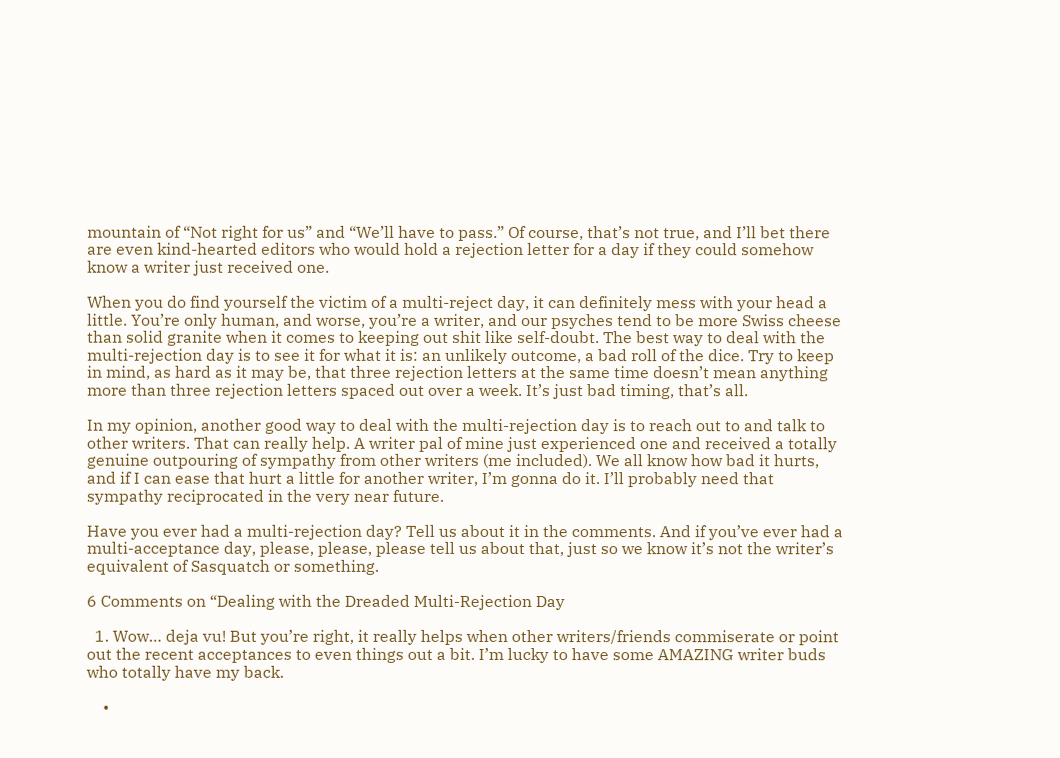mountain of “Not right for us” and “We’ll have to pass.” Of course, that’s not true, and I’ll bet there are even kind-hearted editors who would hold a rejection letter for a day if they could somehow know a writer just received one.

When you do find yourself the victim of a multi-reject day, it can definitely mess with your head a little. You’re only human, and worse, you’re a writer, and our psyches tend to be more Swiss cheese than solid granite when it comes to keeping out shit like self-doubt. The best way to deal with the multi-rejection day is to see it for what it is: an unlikely outcome, a bad roll of the dice. Try to keep in mind, as hard as it may be, that three rejection letters at the same time doesn’t mean anything more than three rejection letters spaced out over a week. It’s just bad timing, that’s all.

In my opinion, another good way to deal with the multi-rejection day is to reach out to and talk to other writers. That can really help. A writer pal of mine just experienced one and received a totally genuine outpouring of sympathy from other writers (me included). We all know how bad it hurts, and if I can ease that hurt a little for another writer, I’m gonna do it. I’ll probably need that sympathy reciprocated in the very near future.

Have you ever had a multi-rejection day? Tell us about it in the comments. And if you’ve ever had a multi-acceptance day, please, please, please tell us about that, just so we know it’s not the writer’s equivalent of Sasquatch or something.

6 Comments on “Dealing with the Dreaded Multi-Rejection Day

  1. Wow… deja vu! But you’re right, it really helps when other writers/friends commiserate or point out the recent acceptances to even things out a bit. I’m lucky to have some AMAZING writer buds who totally have my back.

    •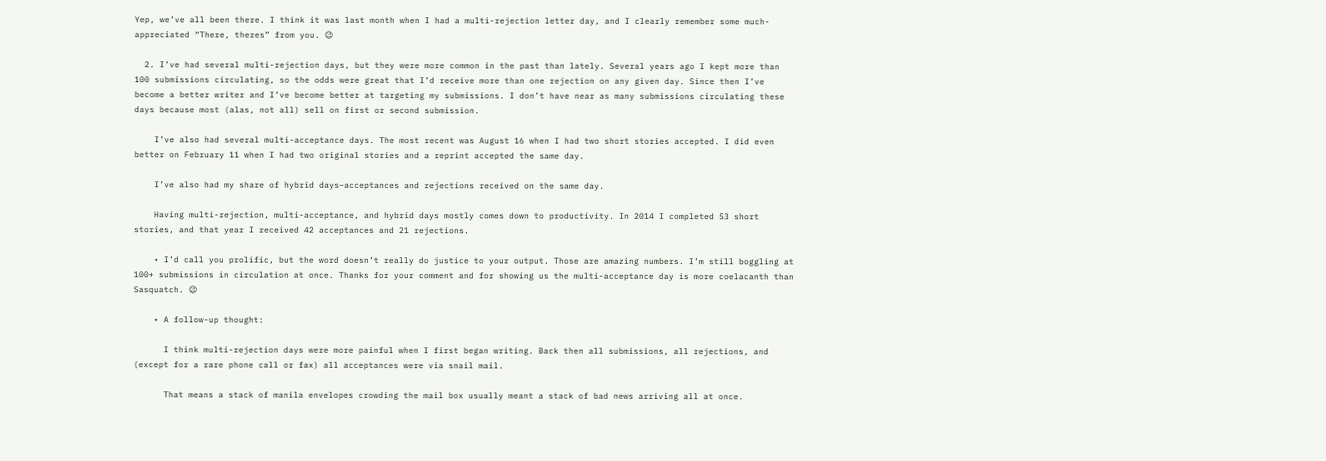Yep, we’ve all been there. I think it was last month when I had a multi-rejection letter day, and I clearly remember some much-appreciated “There, theres” from you. 😉

  2. I’ve had several multi-rejection days, but they were more common in the past than lately. Several years ago I kept more than 100 submissions circulating, so the odds were great that I’d receive more than one rejection on any given day. Since then I’ve become a better writer and I’ve become better at targeting my submissions. I don’t have near as many submissions circulating these days because most (alas, not all) sell on first or second submission.

    I’ve also had several multi-acceptance days. The most recent was August 16 when I had two short stories accepted. I did even better on February 11 when I had two original stories and a reprint accepted the same day.

    I’ve also had my share of hybrid days–acceptances and rejections received on the same day.

    Having multi-rejection, multi-acceptance, and hybrid days mostly comes down to productivity. In 2014 I completed 53 short stories, and that year I received 42 acceptances and 21 rejections.

    • I’d call you prolific, but the word doesn’t really do justice to your output. Those are amazing numbers. I’m still boggling at 100+ submissions in circulation at once. Thanks for your comment and for showing us the multi-acceptance day is more coelacanth than Sasquatch. 😉

    • A follow-up thought:

      I think multi-rejection days were more painful when I first began writing. Back then all submissions, all rejections, and (except for a rare phone call or fax) all acceptances were via snail mail.

      That means a stack of manila envelopes crowding the mail box usually meant a stack of bad news arriving all at once.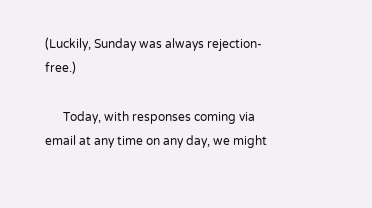(Luckily, Sunday was always rejection-free.)

      Today, with responses coming via email at any time on any day, we might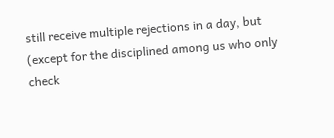still receive multiple rejections in a day, but (except for the disciplined among us who only check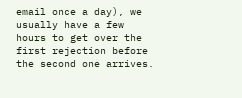email once a day), we usually have a few hours to get over the first rejection before the second one arrives.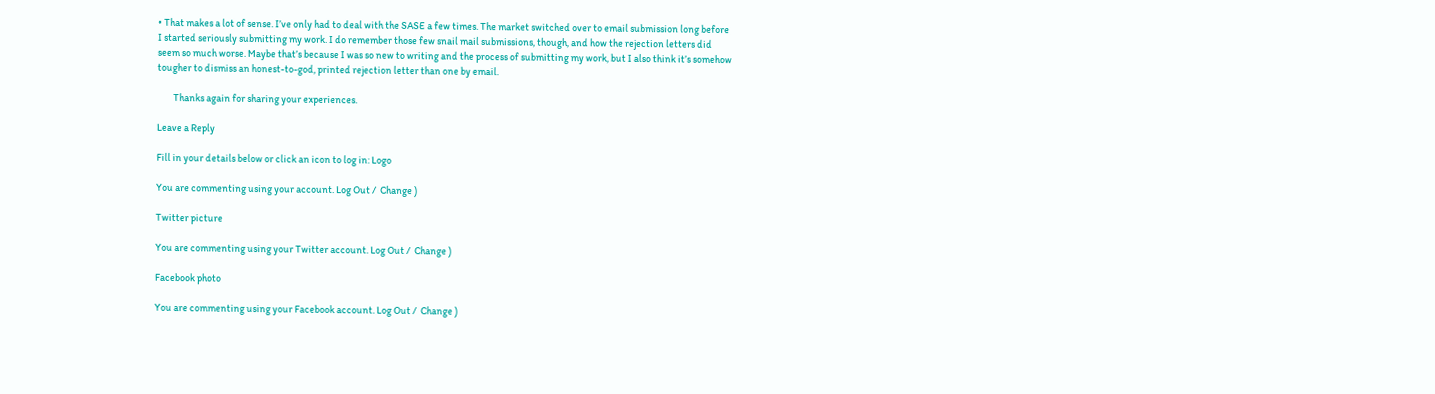• That makes a lot of sense. I’ve only had to deal with the SASE a few times. The market switched over to email submission long before I started seriously submitting my work. I do remember those few snail mail submissions, though, and how the rejection letters did seem so much worse. Maybe that’s because I was so new to writing and the process of submitting my work, but I also think it’s somehow tougher to dismiss an honest-to-god, printed rejection letter than one by email.

        Thanks again for sharing your experiences.

Leave a Reply

Fill in your details below or click an icon to log in: Logo

You are commenting using your account. Log Out /  Change )

Twitter picture

You are commenting using your Twitter account. Log Out /  Change )

Facebook photo

You are commenting using your Facebook account. Log Out /  Change )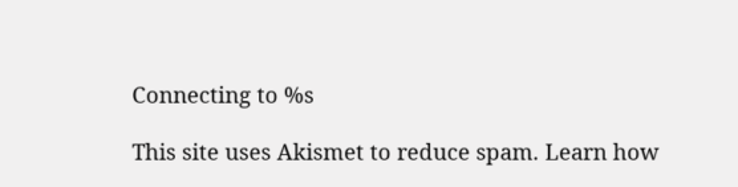Connecting to %s

This site uses Akismet to reduce spam. Learn how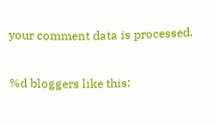your comment data is processed.

%d bloggers like this: